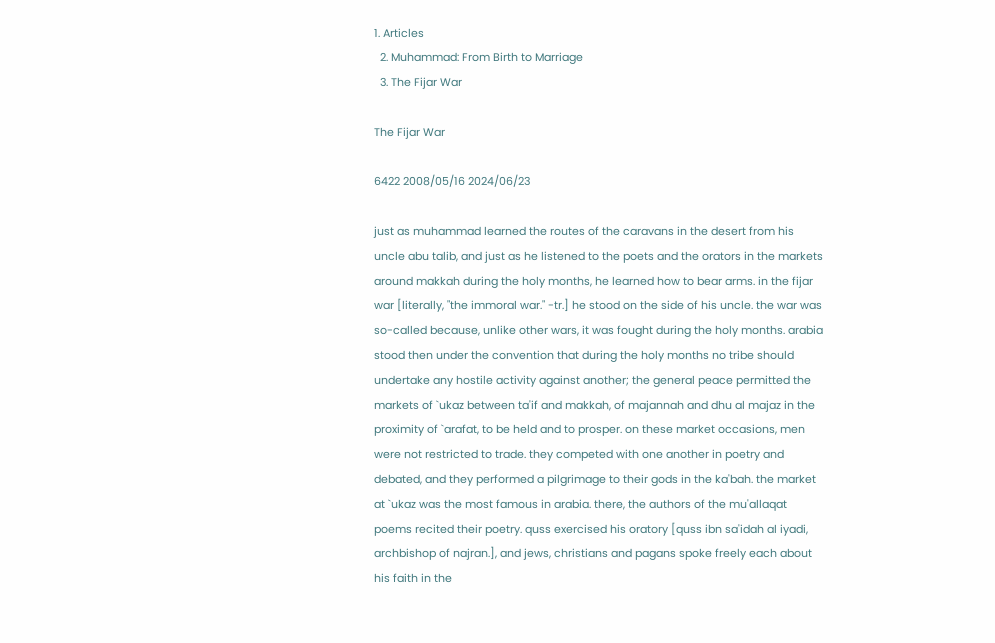1. Articles
  2. Muhammad: From Birth to Marriage
  3. The Fijar War

The Fijar War

6422 2008/05/16 2024/06/23

just as muhammad learned the routes of the caravans in the desert from his uncle abu talib, and just as he listened to the poets and the orators in the markets around makkah during the holy months, he learned how to bear arms. in the fijar war [literally, "the immoral war." -tr.] he stood on the side of his uncle. the war was so-called because, unlike other wars, it was fought during the holy months. arabia stood then under the convention that during the holy months no tribe should undertake any hostile activity against another; the general peace permitted the markets of `ukaz between ta'if and makkah, of majannah and dhu al majaz in the proximity of `arafat, to be held and to prosper. on these market occasions, men were not restricted to trade. they competed with one another in poetry and debated, and they performed a pilgrimage to their gods in the ka'bah. the market at `ukaz was the most famous in arabia. there, the authors of the mu'allaqat poems recited their poetry. quss exercised his oratory [quss ibn sa'idah al iyadi, archbishop of najran.], and jews, christians and pagans spoke freely each about his faith in the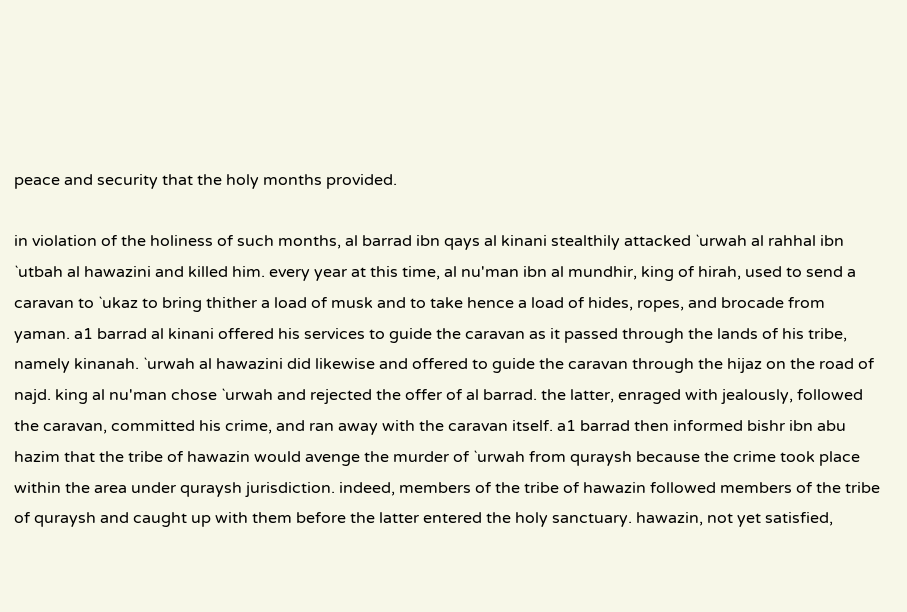peace and security that the holy months provided.

in violation of the holiness of such months, al barrad ibn qays al kinani stealthily attacked `urwah al rahhal ibn `utbah al hawazini and killed him. every year at this time, al nu'man ibn al mundhir, king of hirah, used to send a caravan to `ukaz to bring thither a load of musk and to take hence a load of hides, ropes, and brocade from yaman. a1 barrad al kinani offered his services to guide the caravan as it passed through the lands of his tribe, namely kinanah. `urwah al hawazini did likewise and offered to guide the caravan through the hijaz on the road of najd. king al nu'man chose `urwah and rejected the offer of al barrad. the latter, enraged with jealously, followed the caravan, committed his crime, and ran away with the caravan itself. a1 barrad then informed bishr ibn abu hazim that the tribe of hawazin would avenge the murder of `urwah from quraysh because the crime took place within the area under quraysh jurisdiction. indeed, members of the tribe of hawazin followed members of the tribe of quraysh and caught up with them before the latter entered the holy sanctuary. hawazin, not yet satisfied,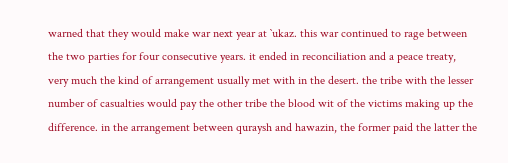warned that they would make war next year at `ukaz. this war continued to rage between the two parties for four consecutive years. it ended in reconciliation and a peace treaty, very much the kind of arrangement usually met with in the desert. the tribe with the lesser number of casualties would pay the other tribe the blood wit of the victims making up the difference. in the arrangement between quraysh and hawazin, the former paid the latter the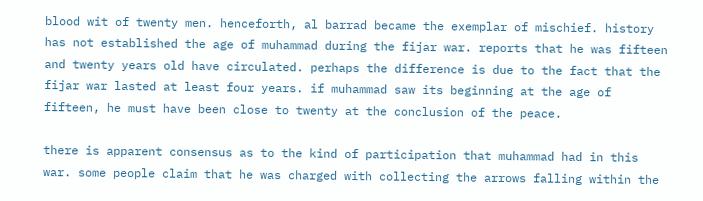blood wit of twenty men. henceforth, al barrad became the exemplar of mischief. history has not established the age of muhammad during the fijar war. reports that he was fifteen and twenty years old have circulated. perhaps the difference is due to the fact that the fijar war lasted at least four years. if muhammad saw its beginning at the age of fifteen, he must have been close to twenty at the conclusion of the peace.

there is apparent consensus as to the kind of participation that muhammad had in this war. some people claim that he was charged with collecting the arrows falling within the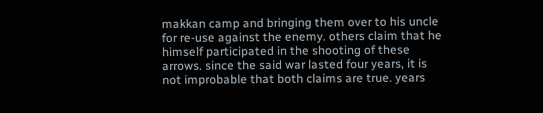makkan camp and bringing them over to his uncle for re-use against the enemy. others claim that he himself participated in the shooting of these arrows. since the said war lasted four years, it is not improbable that both claims are true. years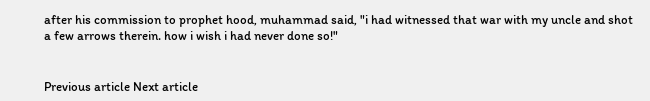after his commission to prophet hood, muhammad said, "i had witnessed that war with my uncle and shot a few arrows therein. how i wish i had never done so!"


Previous article Next article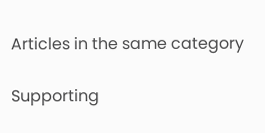Articles in the same category

Supporting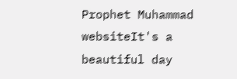Prophet Muhammad websiteIt's a beautiful day